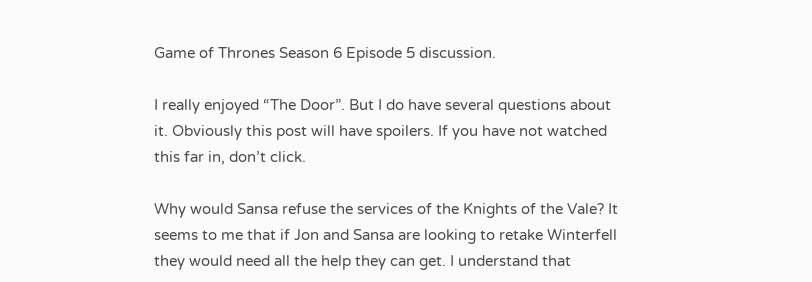Game of Thrones Season 6 Episode 5 discussion.

I really enjoyed “The Door”. But I do have several questions about it. Obviously this post will have spoilers. If you have not watched this far in, don’t click.

Why would Sansa refuse the services of the Knights of the Vale? It seems to me that if Jon and Sansa are looking to retake Winterfell they would need all the help they can get. I understand that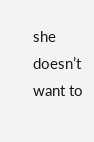she doesn’t want to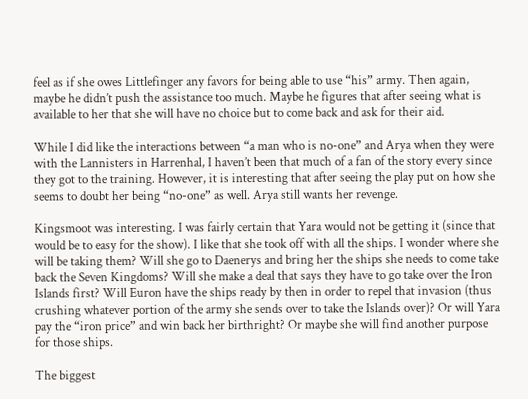feel as if she owes Littlefinger any favors for being able to use “his” army. Then again, maybe he didn’t push the assistance too much. Maybe he figures that after seeing what is available to her that she will have no choice but to come back and ask for their aid.

While I did like the interactions between “a man who is no-one” and Arya when they were with the Lannisters in Harrenhal, I haven’t been that much of a fan of the story every since they got to the training. However, it is interesting that after seeing the play put on how she seems to doubt her being “no-one” as well. Arya still wants her revenge.

Kingsmoot was interesting. I was fairly certain that Yara would not be getting it (since that would be to easy for the show). I like that she took off with all the ships. I wonder where she will be taking them? Will she go to Daenerys and bring her the ships she needs to come take back the Seven Kingdoms? Will she make a deal that says they have to go take over the Iron Islands first? Will Euron have the ships ready by then in order to repel that invasion (thus crushing whatever portion of the army she sends over to take the Islands over)? Or will Yara pay the “iron price” and win back her birthright? Or maybe she will find another purpose for those ships.

The biggest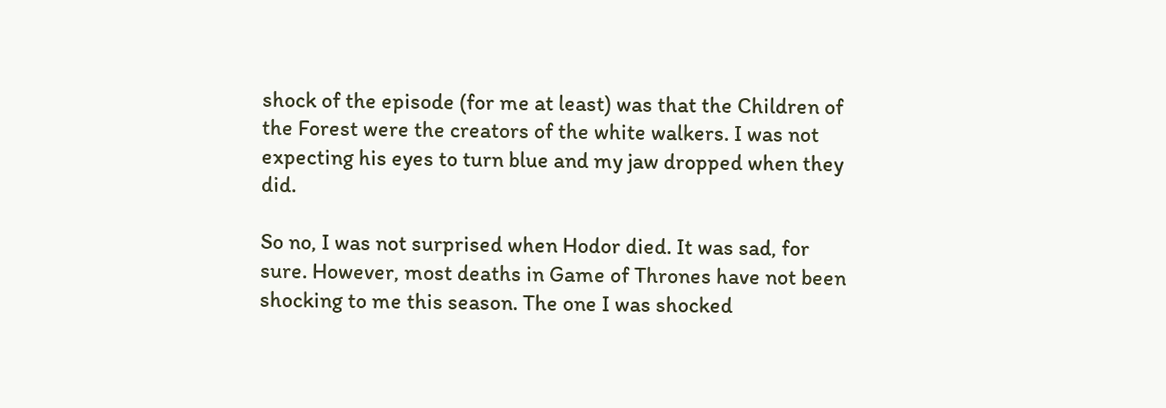shock of the episode (for me at least) was that the Children of the Forest were the creators of the white walkers. I was not expecting his eyes to turn blue and my jaw dropped when they did.

So no, I was not surprised when Hodor died. It was sad, for sure. However, most deaths in Game of Thrones have not been shocking to me this season. The one I was shocked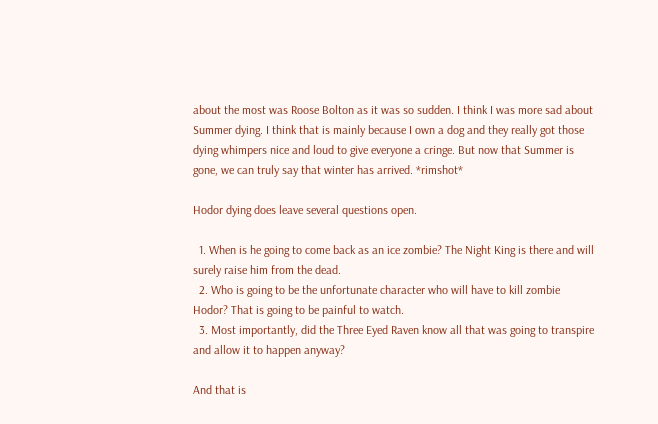about the most was Roose Bolton as it was so sudden. I think I was more sad about Summer dying. I think that is mainly because I own a dog and they really got those dying whimpers nice and loud to give everyone a cringe. But now that Summer is gone, we can truly say that winter has arrived. *rimshot*

Hodor dying does leave several questions open.

  1. When is he going to come back as an ice zombie? The Night King is there and will surely raise him from the dead.
  2. Who is going to be the unfortunate character who will have to kill zombie Hodor? That is going to be painful to watch.
  3. Most importantly, did the Three Eyed Raven know all that was going to transpire and allow it to happen anyway?

And that is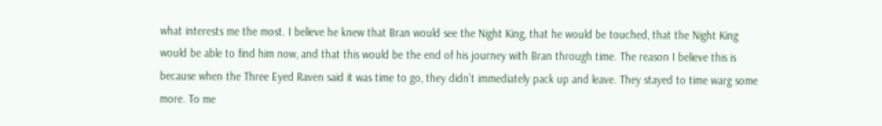what interests me the most. I believe he knew that Bran would see the Night King, that he would be touched, that the Night King would be able to find him now, and that this would be the end of his journey with Bran through time. The reason I believe this is because when the Three Eyed Raven said it was time to go, they didn’t immediately pack up and leave. They stayed to time warg some more. To me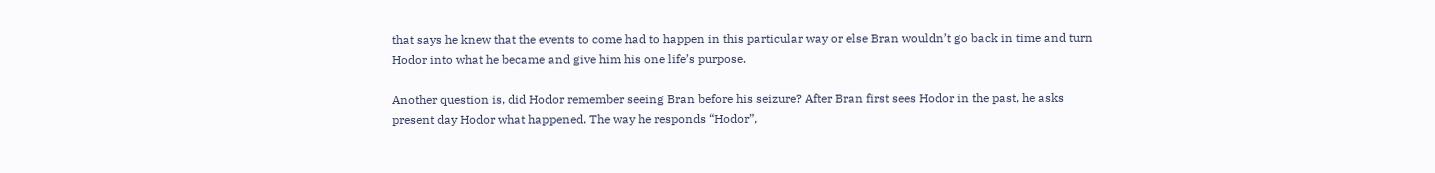that says he knew that the events to come had to happen in this particular way or else Bran wouldn’t go back in time and turn Hodor into what he became and give him his one life’s purpose.

Another question is, did Hodor remember seeing Bran before his seizure? After Bran first sees Hodor in the past, he asks present day Hodor what happened. The way he responds “Hodor”,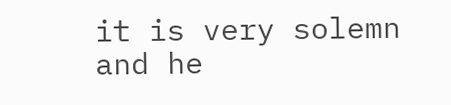it is very solemn and he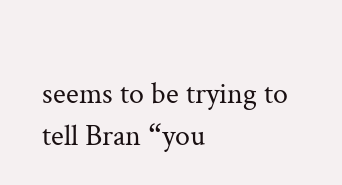seems to be trying to tell Bran “you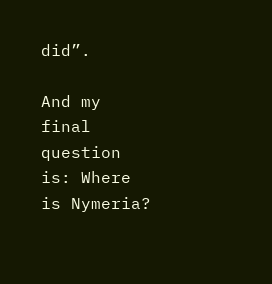did”.

And my final question is: Where is Nymeria?